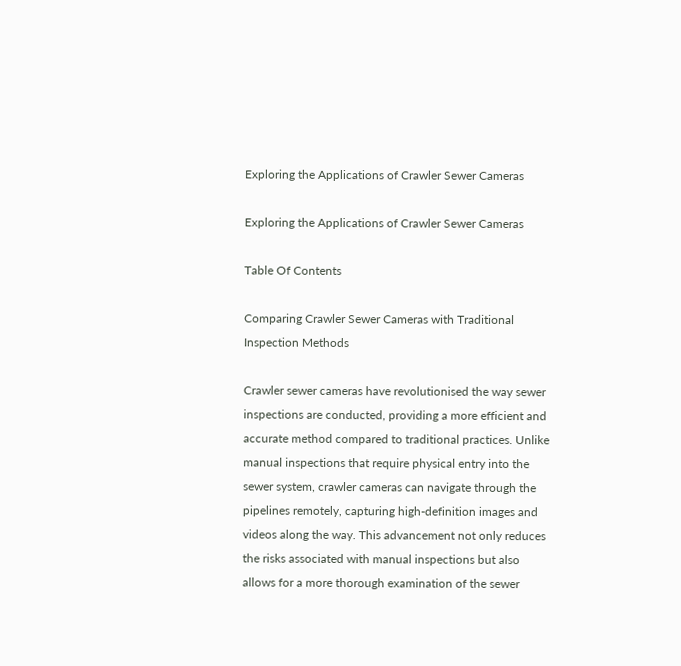Exploring the Applications of Crawler Sewer Cameras

Exploring the Applications of Crawler Sewer Cameras

Table Of Contents

Comparing Crawler Sewer Cameras with Traditional Inspection Methods

Crawler sewer cameras have revolutionised the way sewer inspections are conducted, providing a more efficient and accurate method compared to traditional practices. Unlike manual inspections that require physical entry into the sewer system, crawler cameras can navigate through the pipelines remotely, capturing high-definition images and videos along the way. This advancement not only reduces the risks associated with manual inspections but also allows for a more thorough examination of the sewer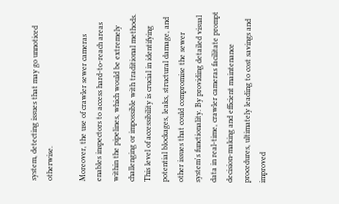system, detecting issues that may go unnoticed otherwise.

Moreover, the use of crawler sewer cameras enables inspectors to access hard-to-reach areas within the pipelines, which would be extremely challenging or impossible with traditional methods. This level of accessibility is crucial in identifying potential blockages, leaks, structural damage, and other issues that could compromise the sewer system's functionality. By providing detailed visual data in real-time, crawler cameras facilitate prompt decision-making and efficient maintenance procedures, ultimately leading to cost savings and improved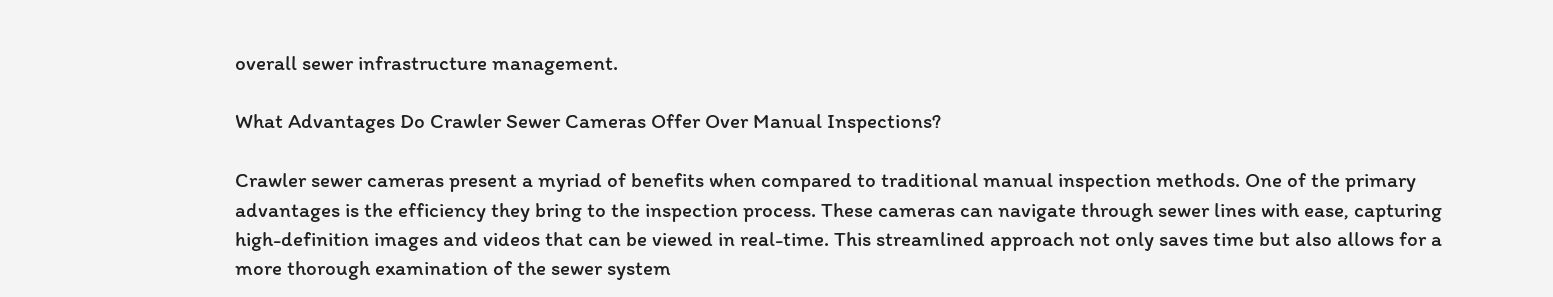overall sewer infrastructure management.

What Advantages Do Crawler Sewer Cameras Offer Over Manual Inspections?

Crawler sewer cameras present a myriad of benefits when compared to traditional manual inspection methods. One of the primary advantages is the efficiency they bring to the inspection process. These cameras can navigate through sewer lines with ease, capturing high-definition images and videos that can be viewed in real-time. This streamlined approach not only saves time but also allows for a more thorough examination of the sewer system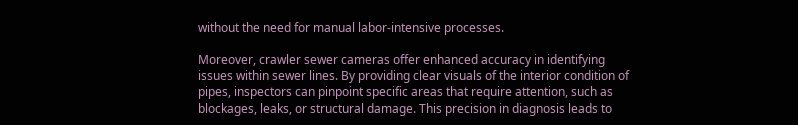without the need for manual labor-intensive processes.

Moreover, crawler sewer cameras offer enhanced accuracy in identifying issues within sewer lines. By providing clear visuals of the interior condition of pipes, inspectors can pinpoint specific areas that require attention, such as blockages, leaks, or structural damage. This precision in diagnosis leads to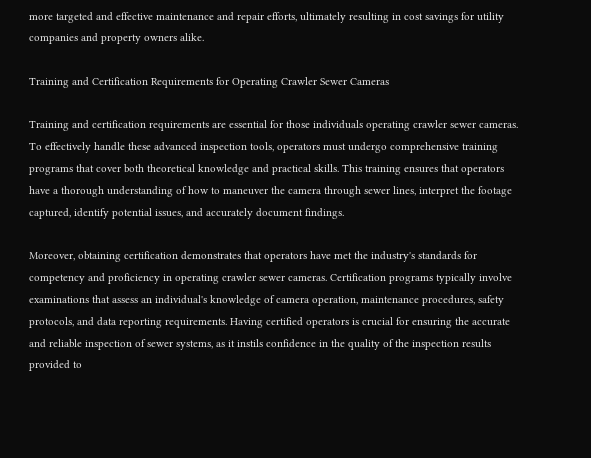more targeted and effective maintenance and repair efforts, ultimately resulting in cost savings for utility companies and property owners alike.

Training and Certification Requirements for Operating Crawler Sewer Cameras

Training and certification requirements are essential for those individuals operating crawler sewer cameras. To effectively handle these advanced inspection tools, operators must undergo comprehensive training programs that cover both theoretical knowledge and practical skills. This training ensures that operators have a thorough understanding of how to maneuver the camera through sewer lines, interpret the footage captured, identify potential issues, and accurately document findings.

Moreover, obtaining certification demonstrates that operators have met the industry's standards for competency and proficiency in operating crawler sewer cameras. Certification programs typically involve examinations that assess an individual's knowledge of camera operation, maintenance procedures, safety protocols, and data reporting requirements. Having certified operators is crucial for ensuring the accurate and reliable inspection of sewer systems, as it instils confidence in the quality of the inspection results provided to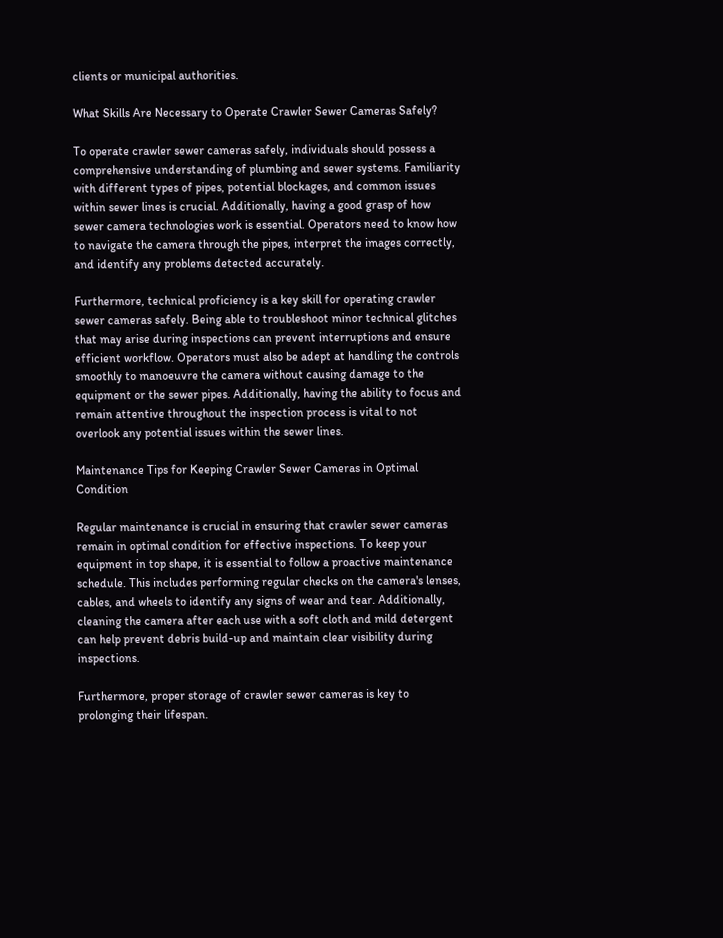clients or municipal authorities.

What Skills Are Necessary to Operate Crawler Sewer Cameras Safely?

To operate crawler sewer cameras safely, individuals should possess a comprehensive understanding of plumbing and sewer systems. Familiarity with different types of pipes, potential blockages, and common issues within sewer lines is crucial. Additionally, having a good grasp of how sewer camera technologies work is essential. Operators need to know how to navigate the camera through the pipes, interpret the images correctly, and identify any problems detected accurately.

Furthermore, technical proficiency is a key skill for operating crawler sewer cameras safely. Being able to troubleshoot minor technical glitches that may arise during inspections can prevent interruptions and ensure efficient workflow. Operators must also be adept at handling the controls smoothly to manoeuvre the camera without causing damage to the equipment or the sewer pipes. Additionally, having the ability to focus and remain attentive throughout the inspection process is vital to not overlook any potential issues within the sewer lines.

Maintenance Tips for Keeping Crawler Sewer Cameras in Optimal Condition

Regular maintenance is crucial in ensuring that crawler sewer cameras remain in optimal condition for effective inspections. To keep your equipment in top shape, it is essential to follow a proactive maintenance schedule. This includes performing regular checks on the camera's lenses, cables, and wheels to identify any signs of wear and tear. Additionally, cleaning the camera after each use with a soft cloth and mild detergent can help prevent debris build-up and maintain clear visibility during inspections.

Furthermore, proper storage of crawler sewer cameras is key to prolonging their lifespan.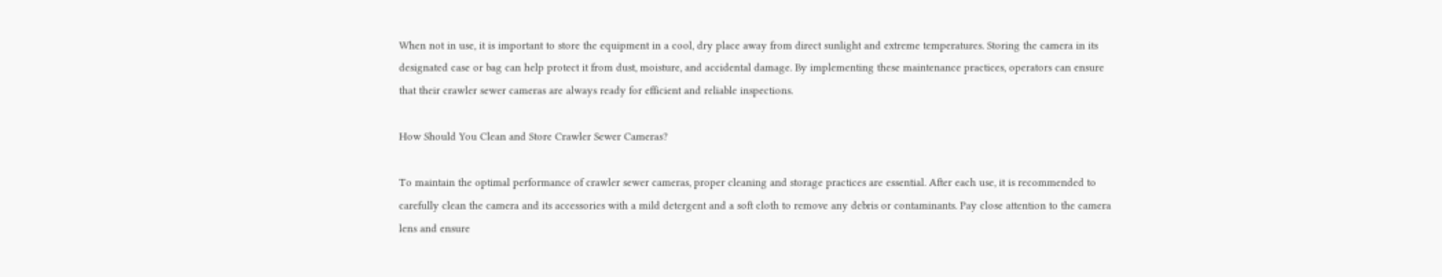When not in use, it is important to store the equipment in a cool, dry place away from direct sunlight and extreme temperatures. Storing the camera in its designated case or bag can help protect it from dust, moisture, and accidental damage. By implementing these maintenance practices, operators can ensure that their crawler sewer cameras are always ready for efficient and reliable inspections.

How Should You Clean and Store Crawler Sewer Cameras?

To maintain the optimal performance of crawler sewer cameras, proper cleaning and storage practices are essential. After each use, it is recommended to carefully clean the camera and its accessories with a mild detergent and a soft cloth to remove any debris or contaminants. Pay close attention to the camera lens and ensure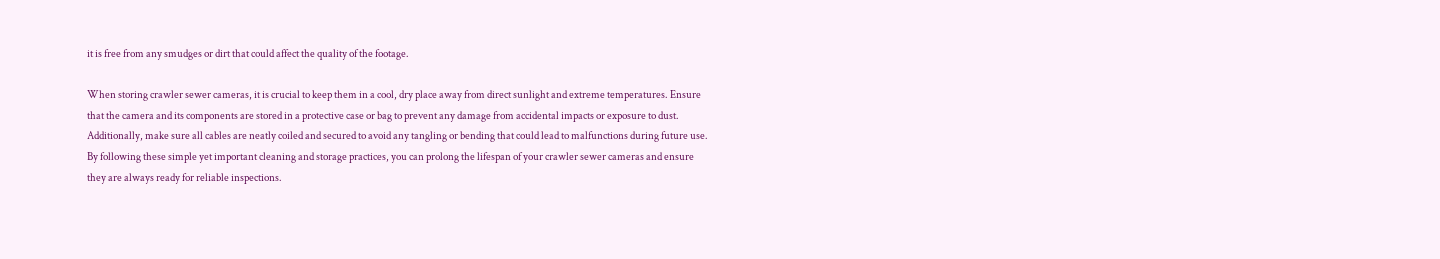it is free from any smudges or dirt that could affect the quality of the footage.

When storing crawler sewer cameras, it is crucial to keep them in a cool, dry place away from direct sunlight and extreme temperatures. Ensure that the camera and its components are stored in a protective case or bag to prevent any damage from accidental impacts or exposure to dust. Additionally, make sure all cables are neatly coiled and secured to avoid any tangling or bending that could lead to malfunctions during future use. By following these simple yet important cleaning and storage practices, you can prolong the lifespan of your crawler sewer cameras and ensure they are always ready for reliable inspections.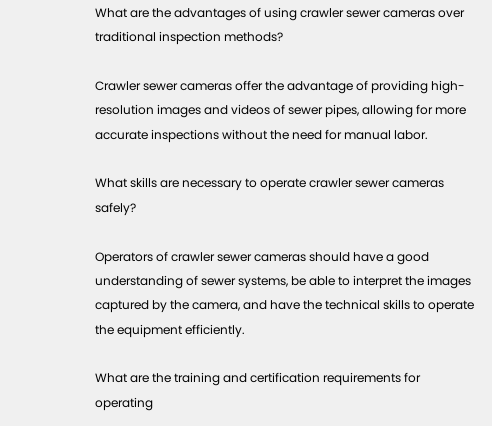What are the advantages of using crawler sewer cameras over traditional inspection methods?

Crawler sewer cameras offer the advantage of providing high-resolution images and videos of sewer pipes, allowing for more accurate inspections without the need for manual labor.

What skills are necessary to operate crawler sewer cameras safely?

Operators of crawler sewer cameras should have a good understanding of sewer systems, be able to interpret the images captured by the camera, and have the technical skills to operate the equipment efficiently.

What are the training and certification requirements for operating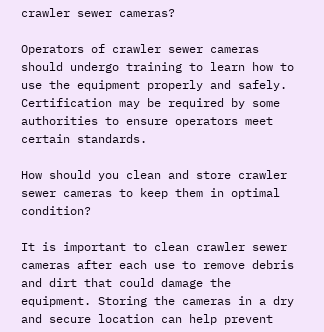crawler sewer cameras?

Operators of crawler sewer cameras should undergo training to learn how to use the equipment properly and safely. Certification may be required by some authorities to ensure operators meet certain standards.

How should you clean and store crawler sewer cameras to keep them in optimal condition?

It is important to clean crawler sewer cameras after each use to remove debris and dirt that could damage the equipment. Storing the cameras in a dry and secure location can help prevent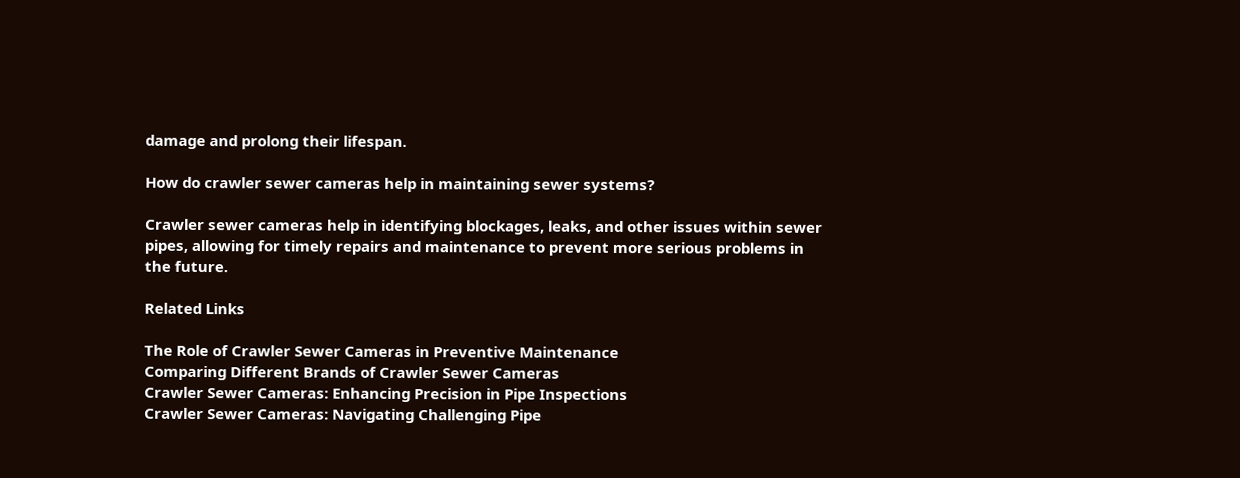damage and prolong their lifespan.

How do crawler sewer cameras help in maintaining sewer systems?

Crawler sewer cameras help in identifying blockages, leaks, and other issues within sewer pipes, allowing for timely repairs and maintenance to prevent more serious problems in the future.

Related Links

The Role of Crawler Sewer Cameras in Preventive Maintenance
Comparing Different Brands of Crawler Sewer Cameras
Crawler Sewer Cameras: Enhancing Precision in Pipe Inspections
Crawler Sewer Cameras: Navigating Challenging Pipe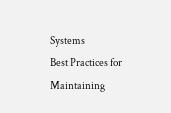Systems
Best Practices for Maintaining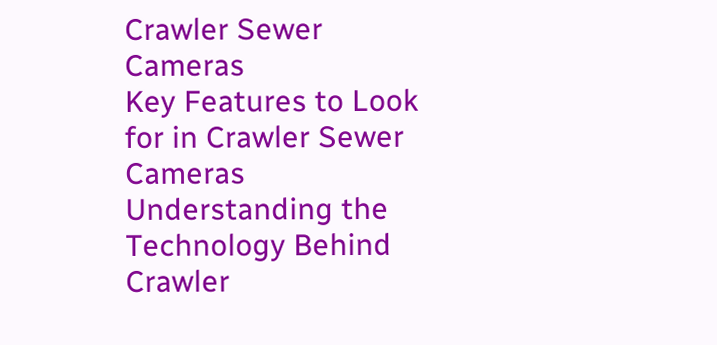Crawler Sewer Cameras
Key Features to Look for in Crawler Sewer Cameras
Understanding the Technology Behind Crawler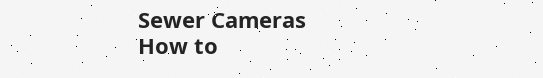Sewer Cameras
How to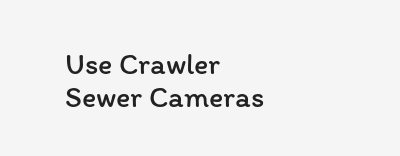Use Crawler Sewer Cameras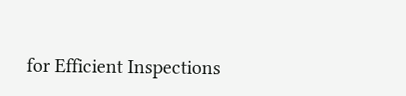for Efficient Inspections